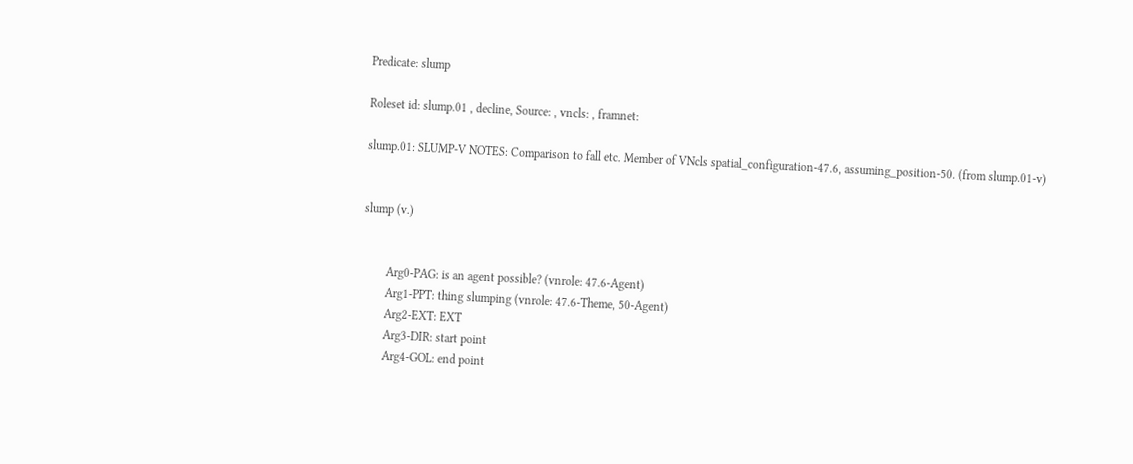Predicate: slump

Roleset id: slump.01 , decline, Source: , vncls: , framnet:

slump.01: SLUMP-V NOTES: Comparison to fall etc. Member of VNcls spatial_configuration-47.6, assuming_position-50. (from slump.01-v)


slump (v.)


        Arg0-PAG: is an agent possible? (vnrole: 47.6-Agent)
        Arg1-PPT: thing slumping (vnrole: 47.6-Theme, 50-Agent)
        Arg2-EXT: EXT
        Arg3-DIR: start point
        Arg4-GOL: end point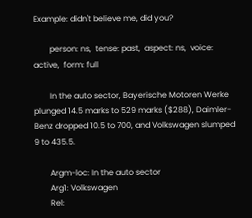Example: didn't believe me, did you?

        person: ns,  tense: past,  aspect: ns,  voice: active,  form: full

        In the auto sector, Bayerische Motoren Werke plunged 14.5 marks to 529 marks ($288), Daimler-Benz dropped 10.5 to 700, and Volkswagen slumped 9 to 435.5.

        Argm-loc: In the auto sector
        Arg1: Volkswagen
        Rel: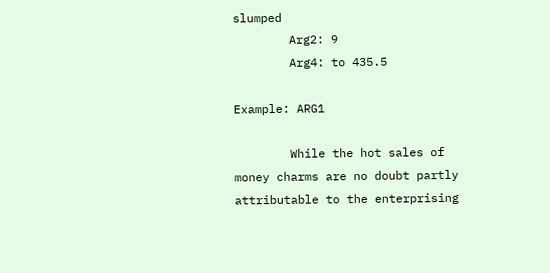slumped
        Arg2: 9
        Arg4: to 435.5

Example: ARG1

        While the hot sales of money charms are no doubt partly attributable to the enterprising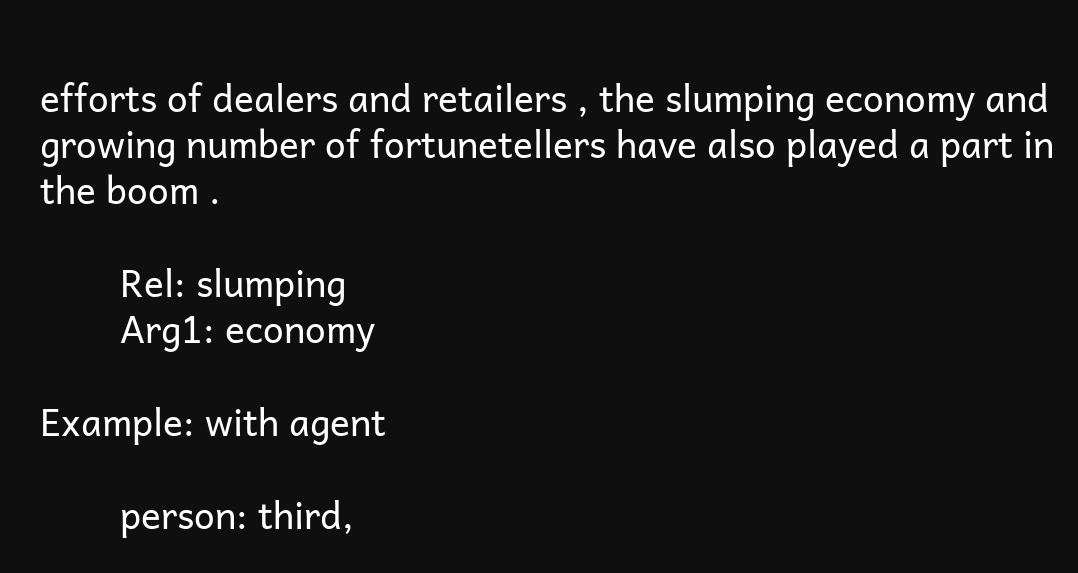efforts of dealers and retailers , the slumping economy and growing number of fortunetellers have also played a part in the boom .

        Rel: slumping
        Arg1: economy

Example: with agent

        person: third,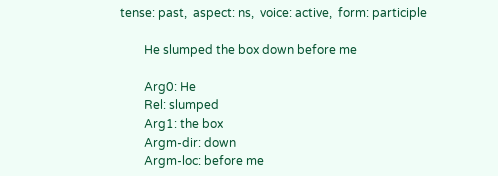tense: past,  aspect: ns,  voice: active,  form: participle

        He slumped the box down before me

        Arg0: He
        Rel: slumped
        Arg1: the box
        Argm-dir: down
        Argm-loc: before me